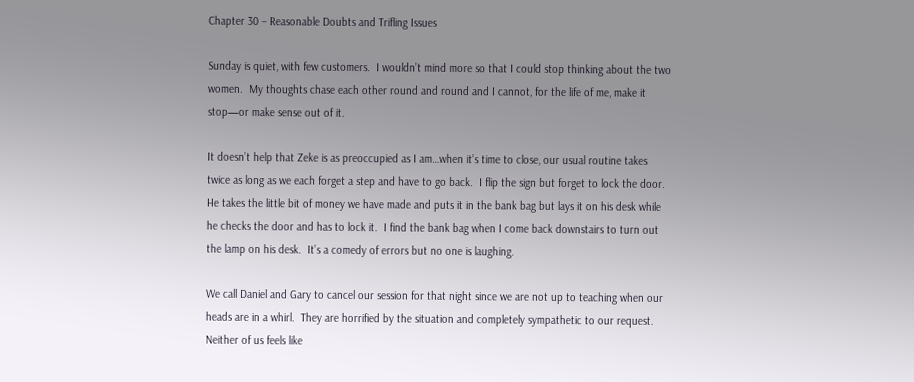Chapter 30 – Reasonable Doubts and Trifling Issues

Sunday is quiet, with few customers.  I wouldn’t mind more so that I could stop thinking about the two women.  My thoughts chase each other round and round and I cannot, for the life of me, make it stop—or make sense out of it.

It doesn’t help that Zeke is as preoccupied as I am…when it’s time to close, our usual routine takes twice as long as we each forget a step and have to go back.  I flip the sign but forget to lock the door.  He takes the little bit of money we have made and puts it in the bank bag but lays it on his desk while he checks the door and has to lock it.  I find the bank bag when I come back downstairs to turn out the lamp on his desk.  It’s a comedy of errors but no one is laughing.

We call Daniel and Gary to cancel our session for that night since we are not up to teaching when our heads are in a whirl.  They are horrified by the situation and completely sympathetic to our request.  Neither of us feels like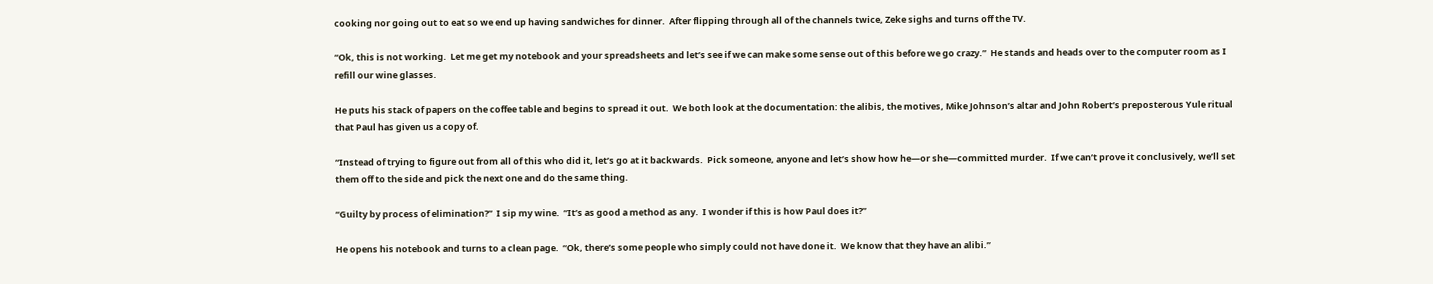cooking nor going out to eat so we end up having sandwiches for dinner.  After flipping through all of the channels twice, Zeke sighs and turns off the TV.

“Ok, this is not working.  Let me get my notebook and your spreadsheets and let’s see if we can make some sense out of this before we go crazy.”  He stands and heads over to the computer room as I refill our wine glasses.

He puts his stack of papers on the coffee table and begins to spread it out.  We both look at the documentation: the alibis, the motives, Mike Johnson’s altar and John Robert’s preposterous Yule ritual that Paul has given us a copy of.

“Instead of trying to figure out from all of this who did it, let’s go at it backwards.  Pick someone, anyone and let’s show how he—or she—committed murder.  If we can’t prove it conclusively, we’ll set them off to the side and pick the next one and do the same thing.

“Guilty by process of elimination?”  I sip my wine.  “It’s as good a method as any.  I wonder if this is how Paul does it?”

He opens his notebook and turns to a clean page.  “Ok, there’s some people who simply could not have done it.  We know that they have an alibi.”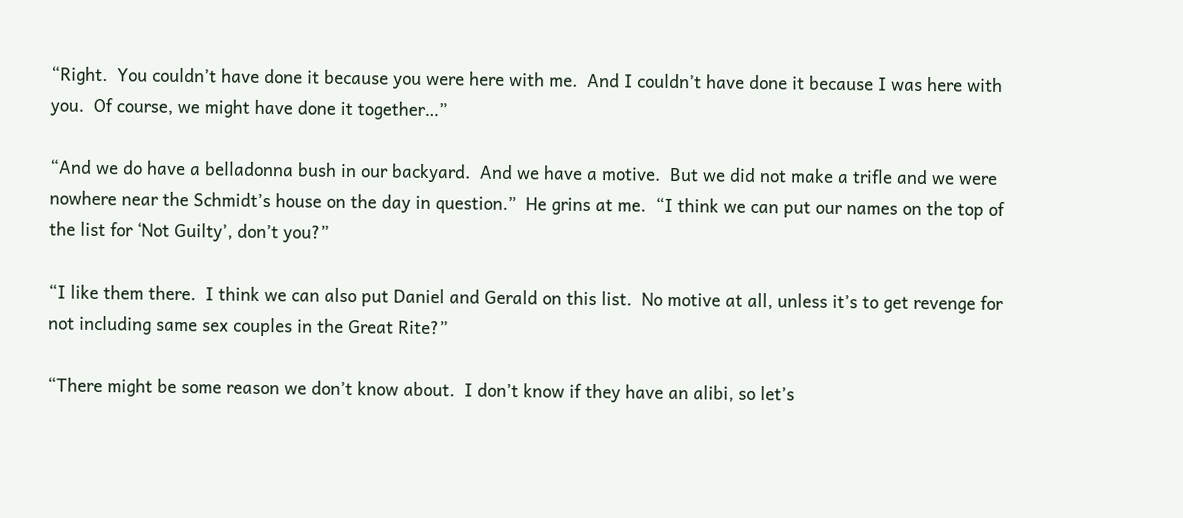“Right.  You couldn’t have done it because you were here with me.  And I couldn’t have done it because I was here with you.  Of course, we might have done it together…”

“And we do have a belladonna bush in our backyard.  And we have a motive.  But we did not make a trifle and we were nowhere near the Schmidt’s house on the day in question.”  He grins at me.  “I think we can put our names on the top of the list for ‘Not Guilty’, don’t you?”

“I like them there.  I think we can also put Daniel and Gerald on this list.  No motive at all, unless it’s to get revenge for not including same sex couples in the Great Rite?”

“There might be some reason we don’t know about.  I don’t know if they have an alibi, so let’s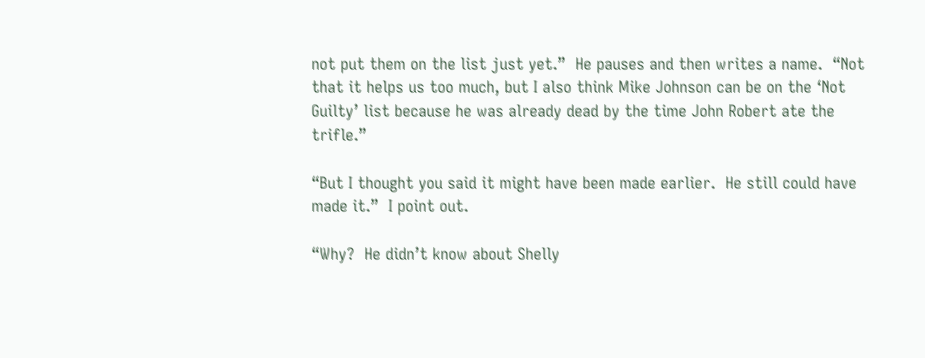not put them on the list just yet.”  He pauses and then writes a name.  “Not that it helps us too much, but I also think Mike Johnson can be on the ‘Not Guilty’ list because he was already dead by the time John Robert ate the trifle.”

“But I thought you said it might have been made earlier.  He still could have made it.”  I point out.

“Why?  He didn’t know about Shelly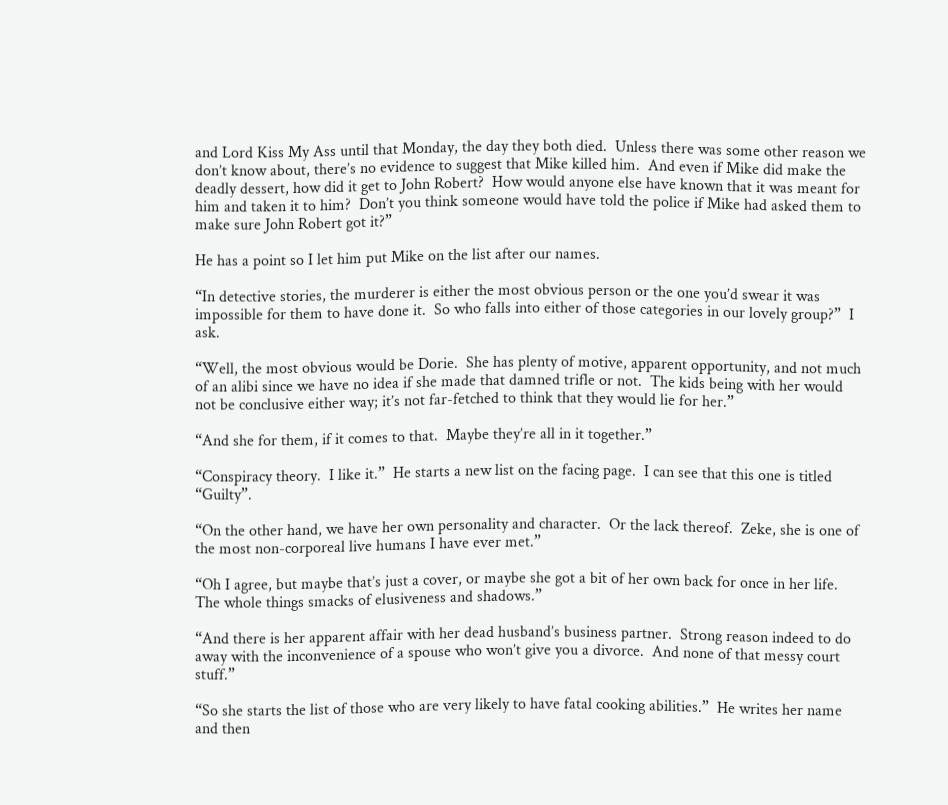and Lord Kiss My Ass until that Monday, the day they both died.  Unless there was some other reason we don’t know about, there’s no evidence to suggest that Mike killed him.  And even if Mike did make the deadly dessert, how did it get to John Robert?  How would anyone else have known that it was meant for him and taken it to him?  Don’t you think someone would have told the police if Mike had asked them to make sure John Robert got it?”

He has a point so I let him put Mike on the list after our names.

“In detective stories, the murderer is either the most obvious person or the one you’d swear it was impossible for them to have done it.  So who falls into either of those categories in our lovely group?”  I ask.

“Well, the most obvious would be Dorie.  She has plenty of motive, apparent opportunity, and not much of an alibi since we have no idea if she made that damned trifle or not.  The kids being with her would not be conclusive either way; it’s not far-fetched to think that they would lie for her.”

“And she for them, if it comes to that.  Maybe they’re all in it together.”

“Conspiracy theory.  I like it.”  He starts a new list on the facing page.  I can see that this one is titled “Guilty”.

“On the other hand, we have her own personality and character.  Or the lack thereof.  Zeke, she is one of the most non-corporeal live humans I have ever met.”

“Oh I agree, but maybe that’s just a cover, or maybe she got a bit of her own back for once in her life.  The whole things smacks of elusiveness and shadows.”

“And there is her apparent affair with her dead husband’s business partner.  Strong reason indeed to do away with the inconvenience of a spouse who won’t give you a divorce.  And none of that messy court stuff.”

“So she starts the list of those who are very likely to have fatal cooking abilities.”  He writes her name and then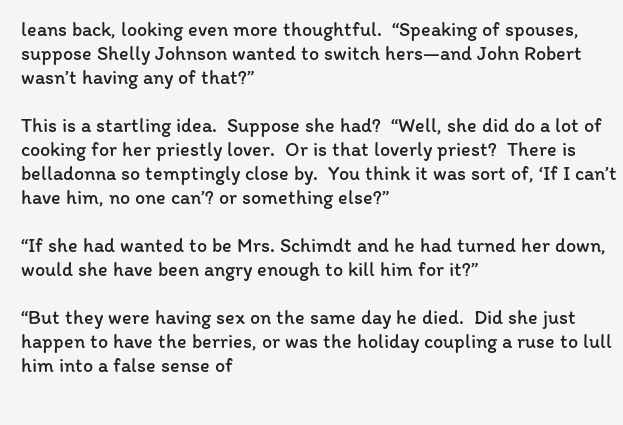leans back, looking even more thoughtful.  “Speaking of spouses, suppose Shelly Johnson wanted to switch hers—and John Robert wasn’t having any of that?”

This is a startling idea.  Suppose she had?  “Well, she did do a lot of cooking for her priestly lover.  Or is that loverly priest?  There is belladonna so temptingly close by.  You think it was sort of, ‘If I can’t have him, no one can’? or something else?”

“If she had wanted to be Mrs. Schimdt and he had turned her down, would she have been angry enough to kill him for it?”

“But they were having sex on the same day he died.  Did she just happen to have the berries, or was the holiday coupling a ruse to lull him into a false sense of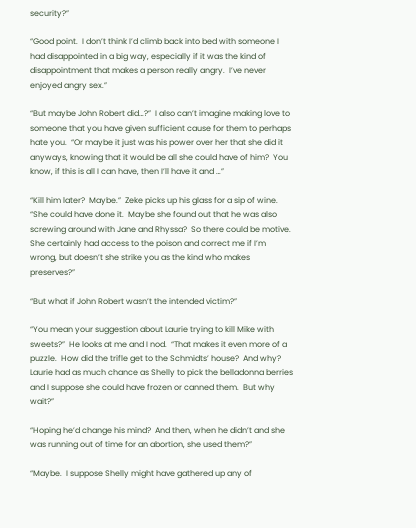security?”

“Good point.  I don’t think I’d climb back into bed with someone I had disappointed in a big way, especially if it was the kind of disappointment that makes a person really angry.  I’ve never enjoyed angry sex.”

“But maybe John Robert did…?”  I also can’t imagine making love to someone that you have given sufficient cause for them to perhaps hate you.  “Or maybe it just was his power over her that she did it anyways, knowing that it would be all she could have of him?  You know, if this is all I can have, then I’ll have it and …”

“Kill him later?  Maybe.”  Zeke picks up his glass for a sip of wine.  “She could have done it.  Maybe she found out that he was also screwing around with Jane and Rhyssa?  So there could be motive.  She certainly had access to the poison and correct me if I’m wrong, but doesn’t she strike you as the kind who makes preserves?”

“But what if John Robert wasn’t the intended victim?”

“You mean your suggestion about Laurie trying to kill Mike with sweets?”  He looks at me and I nod.  “That makes it even more of a puzzle.  How did the trifle get to the Schmidts’ house?  And why?  Laurie had as much chance as Shelly to pick the belladonna berries and I suppose she could have frozen or canned them.  But why wait?”

“Hoping he’d change his mind?  And then, when he didn’t and she was running out of time for an abortion, she used them?”

“Maybe.  I suppose Shelly might have gathered up any of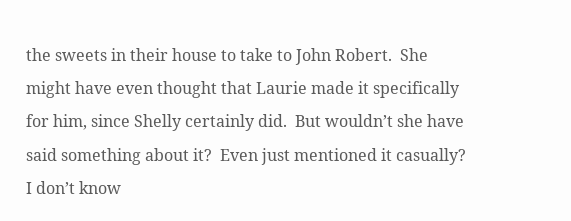the sweets in their house to take to John Robert.  She might have even thought that Laurie made it specifically for him, since Shelly certainly did.  But wouldn’t she have said something about it?  Even just mentioned it casually?  I don’t know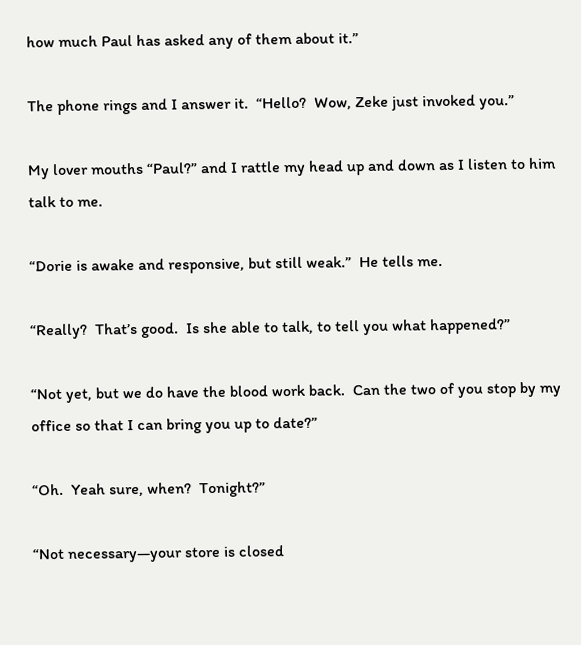how much Paul has asked any of them about it.”

The phone rings and I answer it.  “Hello?  Wow, Zeke just invoked you.”

My lover mouths “Paul?” and I rattle my head up and down as I listen to him talk to me.

“Dorie is awake and responsive, but still weak.”  He tells me.

“Really?  That’s good.  Is she able to talk, to tell you what happened?”

“Not yet, but we do have the blood work back.  Can the two of you stop by my office so that I can bring you up to date?”

“Oh.  Yeah sure, when?  Tonight?”

“Not necessary—your store is closed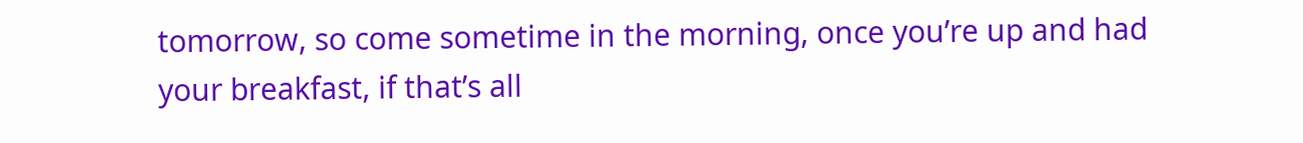tomorrow, so come sometime in the morning, once you’re up and had your breakfast, if that’s all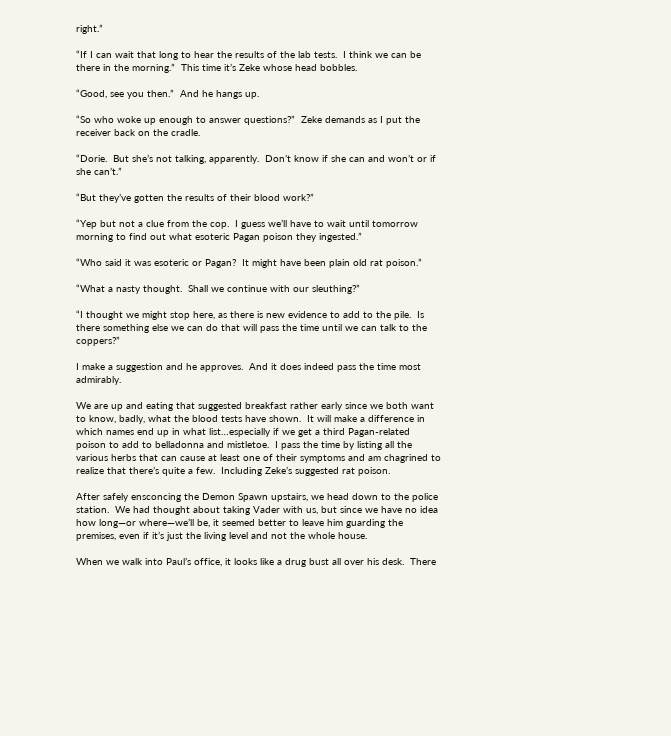right.”

“If I can wait that long to hear the results of the lab tests.  I think we can be there in the morning.”  This time it’s Zeke whose head bobbles.

“Good, see you then.”  And he hangs up.

“So who woke up enough to answer questions?”  Zeke demands as I put the receiver back on the cradle.

“Dorie.  But she’s not talking, apparently.  Don’t know if she can and won’t or if she can’t.”

“But they’ve gotten the results of their blood work?”

“Yep but not a clue from the cop.  I guess we’ll have to wait until tomorrow morning to find out what esoteric Pagan poison they ingested.”

“Who said it was esoteric or Pagan?  It might have been plain old rat poison.”

“What a nasty thought.  Shall we continue with our sleuthing?”

“I thought we might stop here, as there is new evidence to add to the pile.  Is there something else we can do that will pass the time until we can talk to the coppers?”

I make a suggestion and he approves.  And it does indeed pass the time most admirably.

We are up and eating that suggested breakfast rather early since we both want to know, badly, what the blood tests have shown.  It will make a difference in which names end up in what list…especially if we get a third Pagan-related poison to add to belladonna and mistletoe.  I pass the time by listing all the various herbs that can cause at least one of their symptoms and am chagrined to realize that there’s quite a few.  Including Zeke’s suggested rat poison.

After safely ensconcing the Demon Spawn upstairs, we head down to the police station.  We had thought about taking Vader with us, but since we have no idea how long—or where—we’ll be, it seemed better to leave him guarding the premises, even if it’s just the living level and not the whole house.

When we walk into Paul’s office, it looks like a drug bust all over his desk.  There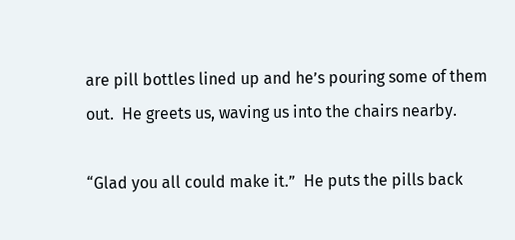are pill bottles lined up and he’s pouring some of them out.  He greets us, waving us into the chairs nearby.

“Glad you all could make it.”  He puts the pills back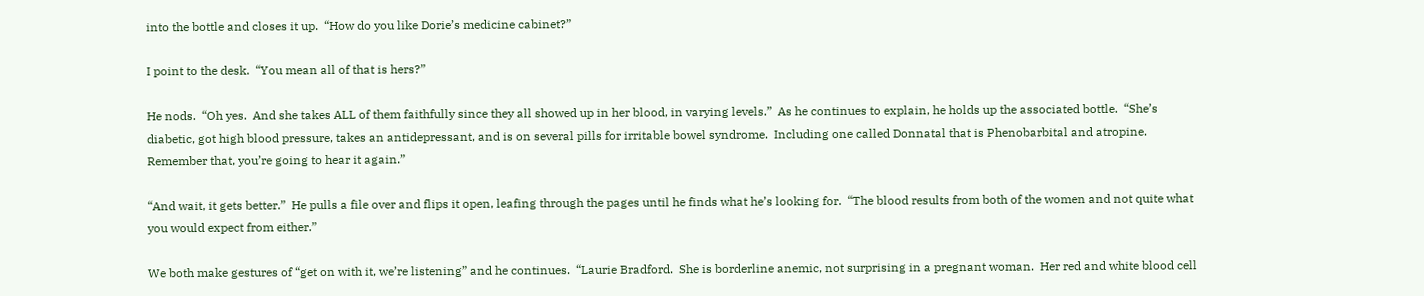into the bottle and closes it up.  “How do you like Dorie’s medicine cabinet?”

I point to the desk.  “You mean all of that is hers?”

He nods.  “Oh yes.  And she takes ALL of them faithfully since they all showed up in her blood, in varying levels.”  As he continues to explain, he holds up the associated bottle.  “She’s diabetic, got high blood pressure, takes an antidepressant, and is on several pills for irritable bowel syndrome.  Including one called Donnatal that is Phenobarbital and atropine.  Remember that, you’re going to hear it again.”

“And wait, it gets better.”  He pulls a file over and flips it open, leafing through the pages until he finds what he’s looking for.  “The blood results from both of the women and not quite what you would expect from either.”

We both make gestures of “get on with it, we’re listening” and he continues.  “Laurie Bradford.  She is borderline anemic, not surprising in a pregnant woman.  Her red and white blood cell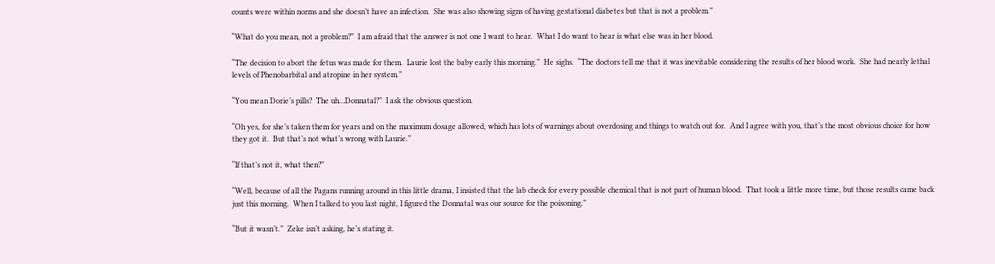counts were within norms and she doesn’t have an infection.  She was also showing signs of having gestational diabetes but that is not a problem.”

“What do you mean, not a problem?”  I am afraid that the answer is not one I want to hear.  What I do want to hear is what else was in her blood.

“The decision to abort the fetus was made for them.  Laurie lost the baby early this morning.”  He sighs.  “The doctors tell me that it was inevitable considering the results of her blood work.  She had nearly lethal levels of Phenobarbital and atropine in her system.”

“You mean Dorie’s pills?  The uh…Donnatal?”  I ask the obvious question.

“Oh yes, for she’s taken them for years and on the maximum dosage allowed, which has lots of warnings about overdosing and things to watch out for.  And I agree with you, that’s the most obvious choice for how they got it.  But that’s not what’s wrong with Laurie.”

“If that’s not it, what then?”

“Well, because of all the Pagans running around in this little drama, I insisted that the lab check for every possible chemical that is not part of human blood.  That took a little more time, but those results came back just this morning.  When I talked to you last night, I figured the Donnatal was our source for the poisoning.”

“But it wasn’t.”  Zeke isn’t asking, he’s stating it.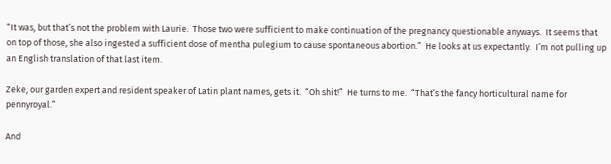“It was, but that’s not the problem with Laurie.  Those two were sufficient to make continuation of the pregnancy questionable anyways.  It seems that on top of those, she also ingested a sufficient dose of mentha pulegium to cause spontaneous abortion.”  He looks at us expectantly.  I’m not pulling up an English translation of that last item.

Zeke, our garden expert and resident speaker of Latin plant names, gets it.  “Oh shit!”  He turns to me.  “That’s the fancy horticultural name for pennyroyal.”

And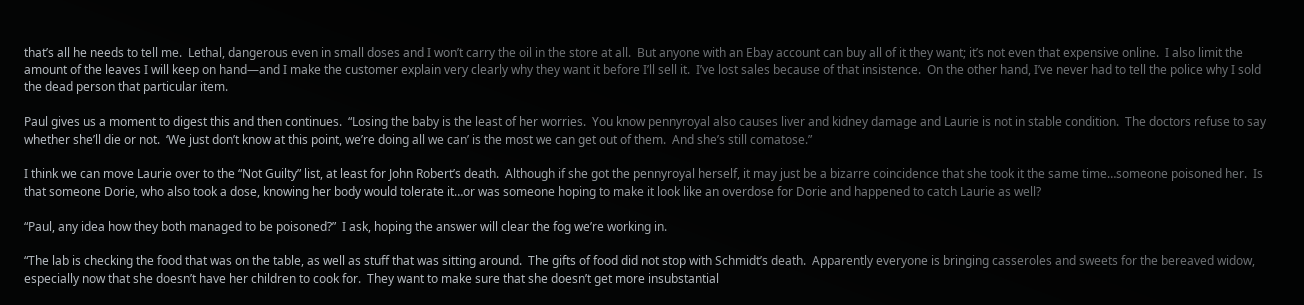that’s all he needs to tell me.  Lethal, dangerous even in small doses and I won’t carry the oil in the store at all.  But anyone with an Ebay account can buy all of it they want; it’s not even that expensive online.  I also limit the amount of the leaves I will keep on hand—and I make the customer explain very clearly why they want it before I’ll sell it.  I’ve lost sales because of that insistence.  On the other hand, I’ve never had to tell the police why I sold the dead person that particular item.

Paul gives us a moment to digest this and then continues.  “Losing the baby is the least of her worries.  You know pennyroyal also causes liver and kidney damage and Laurie is not in stable condition.  The doctors refuse to say whether she’ll die or not.  ‘We just don’t know at this point, we’re doing all we can’ is the most we can get out of them.  And she’s still comatose.”

I think we can move Laurie over to the “Not Guilty” list, at least for John Robert’s death.  Although if she got the pennyroyal herself, it may just be a bizarre coincidence that she took it the same time…someone poisoned her.  Is that someone Dorie, who also took a dose, knowing her body would tolerate it…or was someone hoping to make it look like an overdose for Dorie and happened to catch Laurie as well?

“Paul, any idea how they both managed to be poisoned?”  I ask, hoping the answer will clear the fog we’re working in.

“The lab is checking the food that was on the table, as well as stuff that was sitting around.  The gifts of food did not stop with Schmidt’s death.  Apparently everyone is bringing casseroles and sweets for the bereaved widow, especially now that she doesn’t have her children to cook for.  They want to make sure that she doesn’t get more insubstantial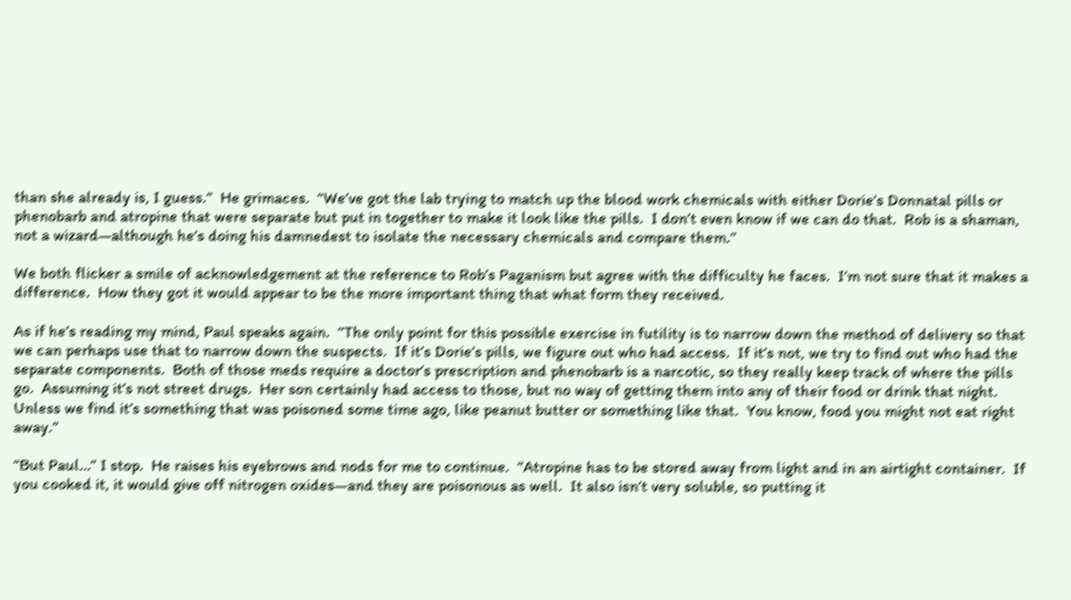than she already is, I guess.”  He grimaces.  “We’ve got the lab trying to match up the blood work chemicals with either Dorie’s Donnatal pills or phenobarb and atropine that were separate but put in together to make it look like the pills.  I don’t even know if we can do that.  Rob is a shaman, not a wizard—although he’s doing his damnedest to isolate the necessary chemicals and compare them.”

We both flicker a smile of acknowledgement at the reference to Rob’s Paganism but agree with the difficulty he faces.  I’m not sure that it makes a difference.  How they got it would appear to be the more important thing that what form they received.

As if he’s reading my mind, Paul speaks again.  “The only point for this possible exercise in futility is to narrow down the method of delivery so that we can perhaps use that to narrow down the suspects.  If it’s Dorie’s pills, we figure out who had access.  If it’s not, we try to find out who had the separate components.  Both of those meds require a doctor’s prescription and phenobarb is a narcotic, so they really keep track of where the pills go.  Assuming it’s not street drugs.  Her son certainly had access to those, but no way of getting them into any of their food or drink that night.  Unless we find it’s something that was poisoned some time ago, like peanut butter or something like that.  You know, food you might not eat right away.”

“But Paul…” I stop.  He raises his eyebrows and nods for me to continue.  “Atropine has to be stored away from light and in an airtight container.  If you cooked it, it would give off nitrogen oxides—and they are poisonous as well.  It also isn’t very soluble, so putting it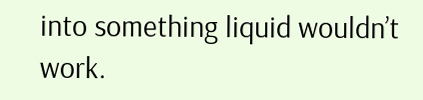into something liquid wouldn’t work.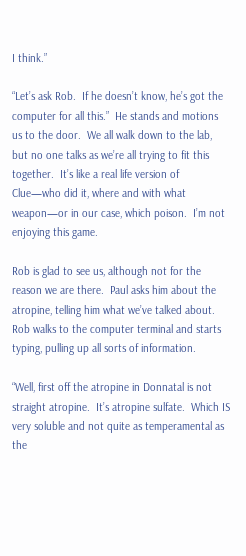I think.”

“Let’s ask Rob.  If he doesn’t know, he’s got the computer for all this.”  He stands and motions us to the door.  We all walk down to the lab, but no one talks as we’re all trying to fit this together.  It’s like a real life version of Clue—who did it, where and with what weapon—or in our case, which poison.  I’m not enjoying this game.

Rob is glad to see us, although not for the reason we are there.  Paul asks him about the atropine, telling him what we’ve talked about.  Rob walks to the computer terminal and starts typing, pulling up all sorts of information.

“Well, first off the atropine in Donnatal is not straight atropine.  It’s atropine sulfate.  Which IS very soluble and not quite as temperamental as the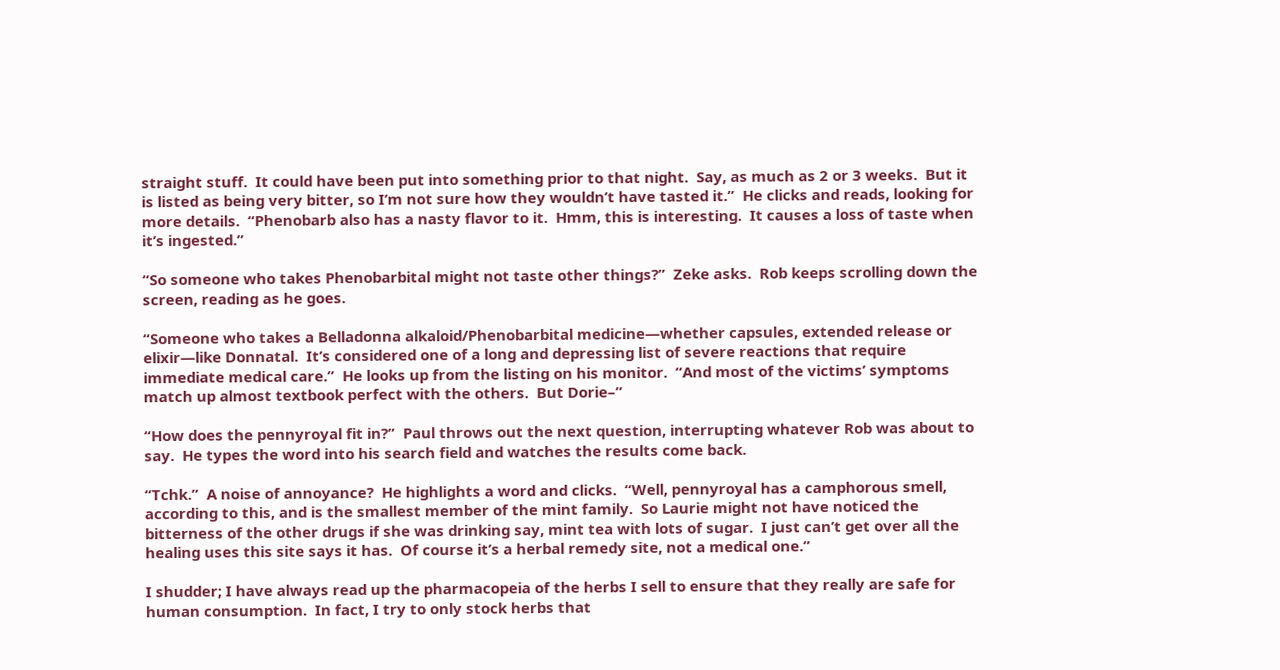straight stuff.  It could have been put into something prior to that night.  Say, as much as 2 or 3 weeks.  But it is listed as being very bitter, so I’m not sure how they wouldn’t have tasted it.”  He clicks and reads, looking for more details.  “Phenobarb also has a nasty flavor to it.  Hmm, this is interesting.  It causes a loss of taste when it’s ingested.”

“So someone who takes Phenobarbital might not taste other things?”  Zeke asks.  Rob keeps scrolling down the screen, reading as he goes.

“Someone who takes a Belladonna alkaloid/Phenobarbital medicine—whether capsules, extended release or elixir—like Donnatal.  It’s considered one of a long and depressing list of severe reactions that require immediate medical care.”  He looks up from the listing on his monitor.  “And most of the victims’ symptoms match up almost textbook perfect with the others.  But Dorie–”

“How does the pennyroyal fit in?”  Paul throws out the next question, interrupting whatever Rob was about to say.  He types the word into his search field and watches the results come back.

“Tchk.”  A noise of annoyance?  He highlights a word and clicks.  “Well, pennyroyal has a camphorous smell, according to this, and is the smallest member of the mint family.  So Laurie might not have noticed the bitterness of the other drugs if she was drinking say, mint tea with lots of sugar.  I just can’t get over all the healing uses this site says it has.  Of course it’s a herbal remedy site, not a medical one.”

I shudder; I have always read up the pharmacopeia of the herbs I sell to ensure that they really are safe for human consumption.  In fact, I try to only stock herbs that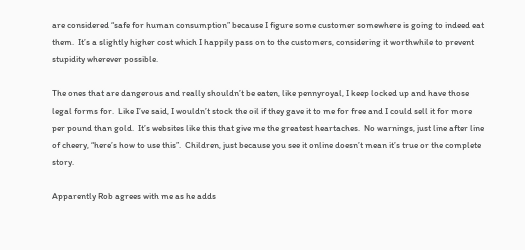are considered “safe for human consumption” because I figure some customer somewhere is going to indeed eat them.  It’s a slightly higher cost which I happily pass on to the customers, considering it worthwhile to prevent stupidity wherever possible.

The ones that are dangerous and really shouldn’t be eaten, like pennyroyal, I keep locked up and have those legal forms for.  Like I’ve said, I wouldn’t stock the oil if they gave it to me for free and I could sell it for more per pound than gold.  It’s websites like this that give me the greatest heartaches.  No warnings, just line after line of cheery, “here’s how to use this”.  Children, just because you see it online doesn’t mean it’s true or the complete story.

Apparently Rob agrees with me as he adds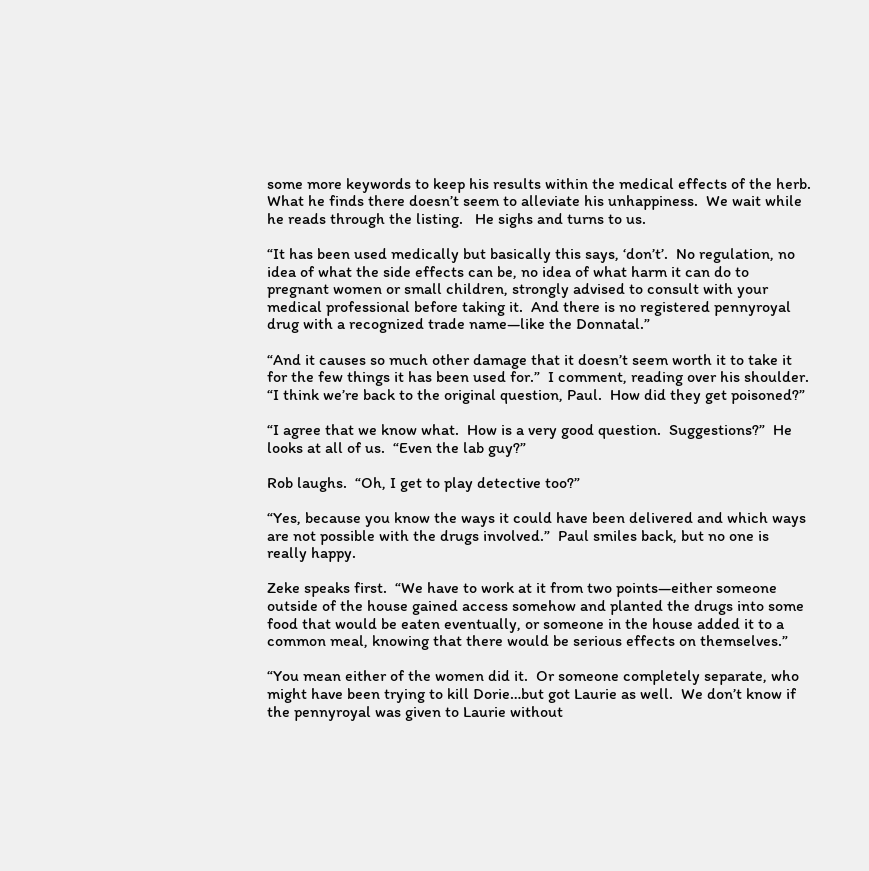some more keywords to keep his results within the medical effects of the herb.  What he finds there doesn’t seem to alleviate his unhappiness.  We wait while he reads through the listing.   He sighs and turns to us.

“It has been used medically but basically this says, ‘don’t’.  No regulation, no idea of what the side effects can be, no idea of what harm it can do to pregnant women or small children, strongly advised to consult with your medical professional before taking it.  And there is no registered pennyroyal drug with a recognized trade name—like the Donnatal.”

“And it causes so much other damage that it doesn’t seem worth it to take it for the few things it has been used for.”  I comment, reading over his shoulder.  “I think we’re back to the original question, Paul.  How did they get poisoned?”

“I agree that we know what.  How is a very good question.  Suggestions?”  He looks at all of us.  “Even the lab guy?”

Rob laughs.  “Oh, I get to play detective too?”

“Yes, because you know the ways it could have been delivered and which ways are not possible with the drugs involved.”  Paul smiles back, but no one is really happy.

Zeke speaks first.  “We have to work at it from two points—either someone outside of the house gained access somehow and planted the drugs into some food that would be eaten eventually, or someone in the house added it to a common meal, knowing that there would be serious effects on themselves.”

“You mean either of the women did it.  Or someone completely separate, who might have been trying to kill Dorie…but got Laurie as well.  We don’t know if the pennyroyal was given to Laurie without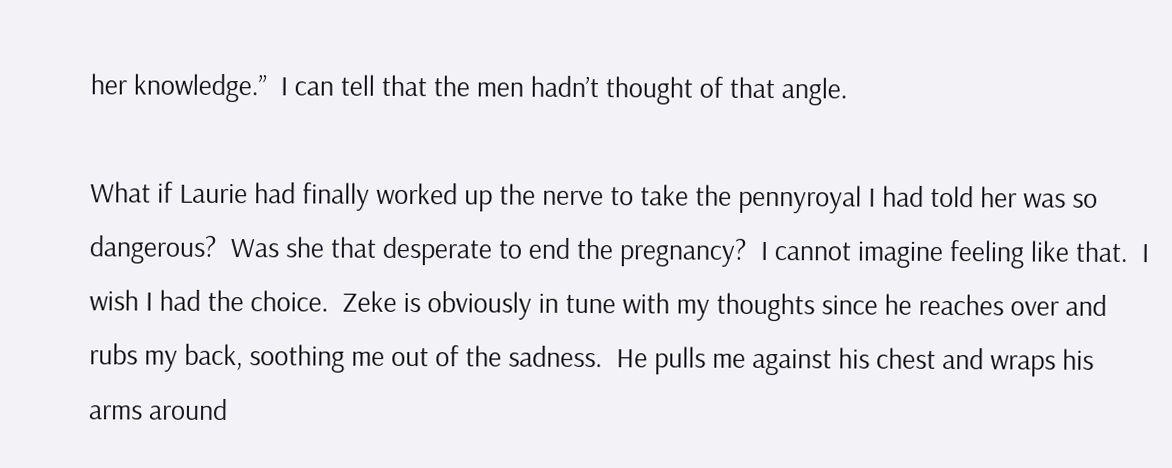her knowledge.”  I can tell that the men hadn’t thought of that angle.

What if Laurie had finally worked up the nerve to take the pennyroyal I had told her was so dangerous?  Was she that desperate to end the pregnancy?  I cannot imagine feeling like that.  I wish I had the choice.  Zeke is obviously in tune with my thoughts since he reaches over and rubs my back, soothing me out of the sadness.  He pulls me against his chest and wraps his arms around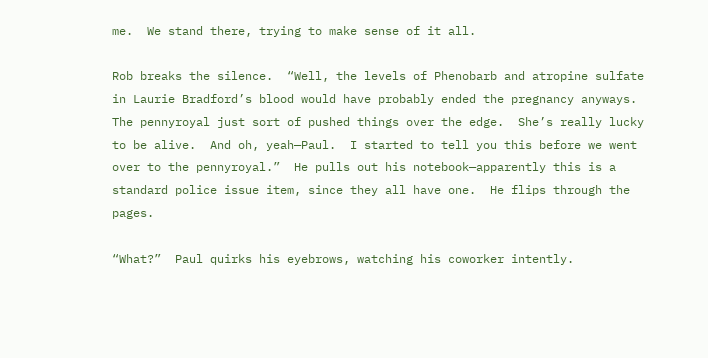me.  We stand there, trying to make sense of it all.

Rob breaks the silence.  “Well, the levels of Phenobarb and atropine sulfate in Laurie Bradford’s blood would have probably ended the pregnancy anyways.  The pennyroyal just sort of pushed things over the edge.  She’s really lucky to be alive.  And oh, yeah—Paul.  I started to tell you this before we went over to the pennyroyal.”  He pulls out his notebook—apparently this is a standard police issue item, since they all have one.  He flips through the pages.

“What?”  Paul quirks his eyebrows, watching his coworker intently.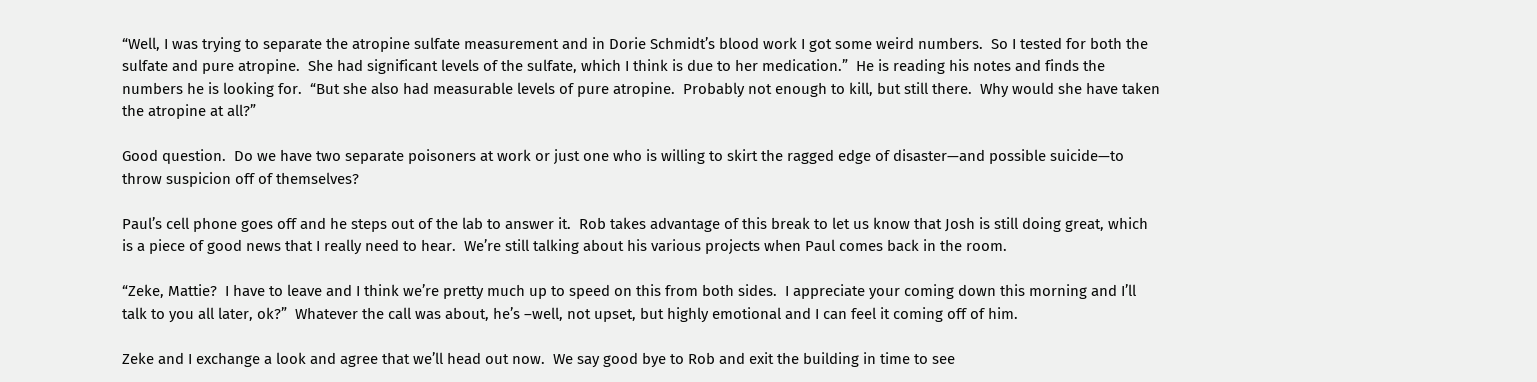“Well, I was trying to separate the atropine sulfate measurement and in Dorie Schmidt’s blood work I got some weird numbers.  So I tested for both the sulfate and pure atropine.  She had significant levels of the sulfate, which I think is due to her medication.”  He is reading his notes and finds the numbers he is looking for.  “But she also had measurable levels of pure atropine.  Probably not enough to kill, but still there.  Why would she have taken the atropine at all?”

Good question.  Do we have two separate poisoners at work or just one who is willing to skirt the ragged edge of disaster—and possible suicide—to throw suspicion off of themselves?

Paul’s cell phone goes off and he steps out of the lab to answer it.  Rob takes advantage of this break to let us know that Josh is still doing great, which is a piece of good news that I really need to hear.  We’re still talking about his various projects when Paul comes back in the room.

“Zeke, Mattie?  I have to leave and I think we’re pretty much up to speed on this from both sides.  I appreciate your coming down this morning and I’ll talk to you all later, ok?”  Whatever the call was about, he’s –well, not upset, but highly emotional and I can feel it coming off of him.

Zeke and I exchange a look and agree that we’ll head out now.  We say good bye to Rob and exit the building in time to see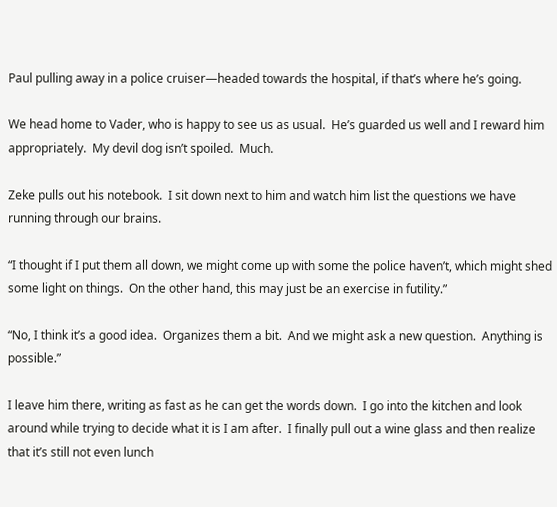Paul pulling away in a police cruiser—headed towards the hospital, if that’s where he’s going.

We head home to Vader, who is happy to see us as usual.  He’s guarded us well and I reward him appropriately.  My devil dog isn’t spoiled.  Much.

Zeke pulls out his notebook.  I sit down next to him and watch him list the questions we have running through our brains.

“I thought if I put them all down, we might come up with some the police haven’t, which might shed some light on things.  On the other hand, this may just be an exercise in futility.”

“No, I think it’s a good idea.  Organizes them a bit.  And we might ask a new question.  Anything is possible.”

I leave him there, writing as fast as he can get the words down.  I go into the kitchen and look around while trying to decide what it is I am after.  I finally pull out a wine glass and then realize that it’s still not even lunch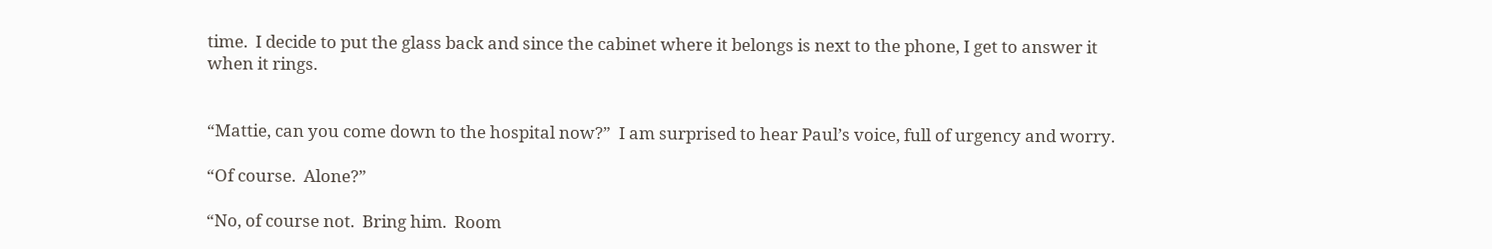time.  I decide to put the glass back and since the cabinet where it belongs is next to the phone, I get to answer it when it rings.


“Mattie, can you come down to the hospital now?”  I am surprised to hear Paul’s voice, full of urgency and worry.

“Of course.  Alone?”

“No, of course not.  Bring him.  Room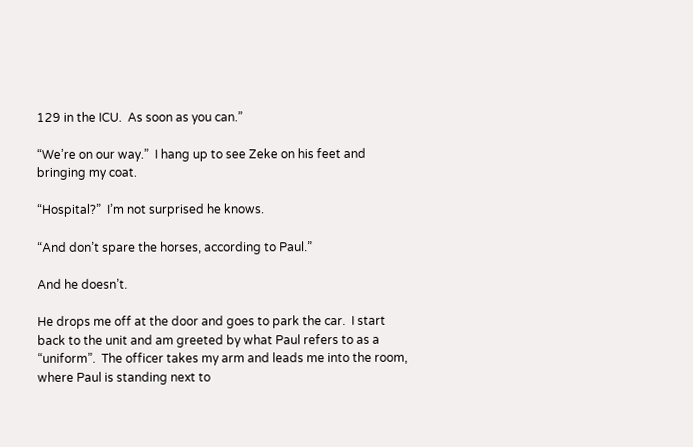129 in the ICU.  As soon as you can.”

“We’re on our way.”  I hang up to see Zeke on his feet and bringing my coat.

“Hospital?”  I’m not surprised he knows.

“And don’t spare the horses, according to Paul.”

And he doesn’t.

He drops me off at the door and goes to park the car.  I start back to the unit and am greeted by what Paul refers to as a “uniform”.  The officer takes my arm and leads me into the room, where Paul is standing next to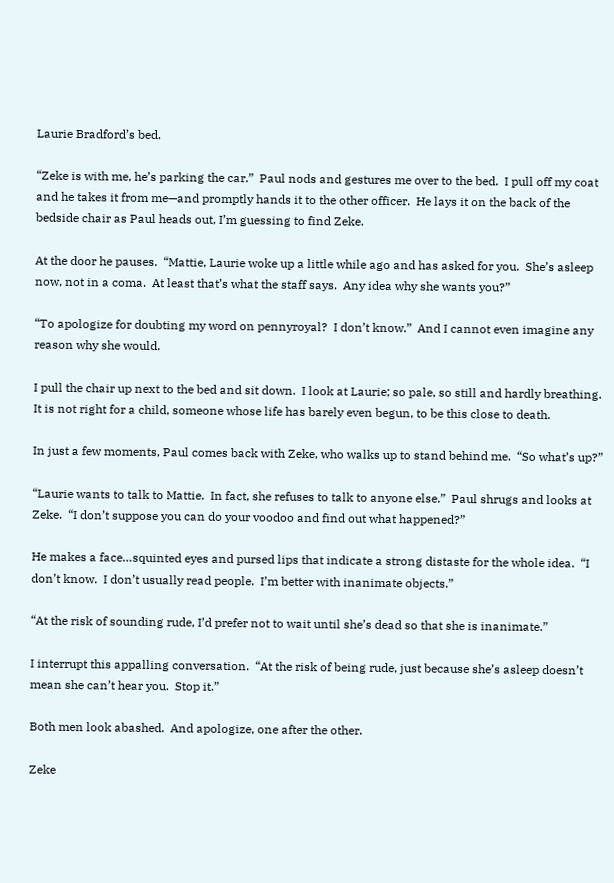Laurie Bradford’s bed.

“Zeke is with me, he’s parking the car.”  Paul nods and gestures me over to the bed.  I pull off my coat and he takes it from me—and promptly hands it to the other officer.  He lays it on the back of the bedside chair as Paul heads out, I’m guessing to find Zeke.

At the door he pauses.  “Mattie, Laurie woke up a little while ago and has asked for you.  She’s asleep now, not in a coma.  At least that’s what the staff says.  Any idea why she wants you?”

“To apologize for doubting my word on pennyroyal?  I don’t know.”  And I cannot even imagine any reason why she would.

I pull the chair up next to the bed and sit down.  I look at Laurie; so pale, so still and hardly breathing.  It is not right for a child, someone whose life has barely even begun, to be this close to death.

In just a few moments, Paul comes back with Zeke, who walks up to stand behind me.  “So what’s up?”

“Laurie wants to talk to Mattie.  In fact, she refuses to talk to anyone else.”  Paul shrugs and looks at Zeke.  “I don’t suppose you can do your voodoo and find out what happened?”

He makes a face…squinted eyes and pursed lips that indicate a strong distaste for the whole idea.  “I don’t know.  I don’t usually read people.  I’m better with inanimate objects.”

“At the risk of sounding rude, I’d prefer not to wait until she’s dead so that she is inanimate.”

I interrupt this appalling conversation.  “At the risk of being rude, just because she’s asleep doesn’t mean she can’t hear you.  Stop it.”

Both men look abashed.  And apologize, one after the other.

Zeke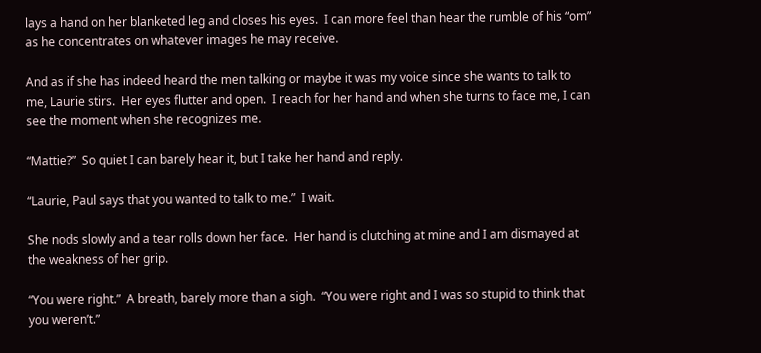lays a hand on her blanketed leg and closes his eyes.  I can more feel than hear the rumble of his “om” as he concentrates on whatever images he may receive.

And as if she has indeed heard the men talking or maybe it was my voice since she wants to talk to me, Laurie stirs.  Her eyes flutter and open.  I reach for her hand and when she turns to face me, I can see the moment when she recognizes me.

“Mattie?”  So quiet I can barely hear it, but I take her hand and reply.

“Laurie, Paul says that you wanted to talk to me.”  I wait.

She nods slowly and a tear rolls down her face.  Her hand is clutching at mine and I am dismayed at the weakness of her grip.

“You were right.”  A breath, barely more than a sigh.  “You were right and I was so stupid to think that you weren’t.”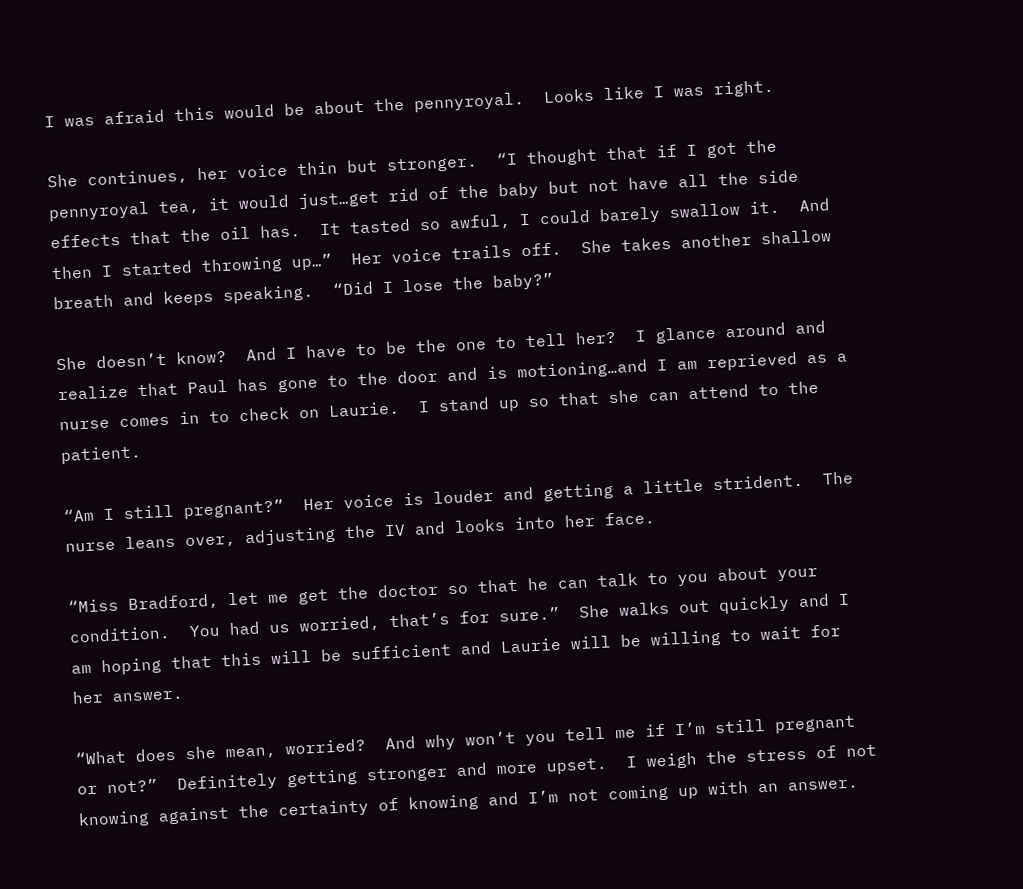I was afraid this would be about the pennyroyal.  Looks like I was right.

She continues, her voice thin but stronger.  “I thought that if I got the pennyroyal tea, it would just…get rid of the baby but not have all the side effects that the oil has.  It tasted so awful, I could barely swallow it.  And then I started throwing up…”  Her voice trails off.  She takes another shallow breath and keeps speaking.  “Did I lose the baby?”

She doesn’t know?  And I have to be the one to tell her?  I glance around and realize that Paul has gone to the door and is motioning…and I am reprieved as a nurse comes in to check on Laurie.  I stand up so that she can attend to the patient.

“Am I still pregnant?”  Her voice is louder and getting a little strident.  The nurse leans over, adjusting the IV and looks into her face.

“Miss Bradford, let me get the doctor so that he can talk to you about your condition.  You had us worried, that’s for sure.”  She walks out quickly and I am hoping that this will be sufficient and Laurie will be willing to wait for her answer.

“What does she mean, worried?  And why won’t you tell me if I’m still pregnant or not?”  Definitely getting stronger and more upset.  I weigh the stress of not knowing against the certainty of knowing and I’m not coming up with an answer.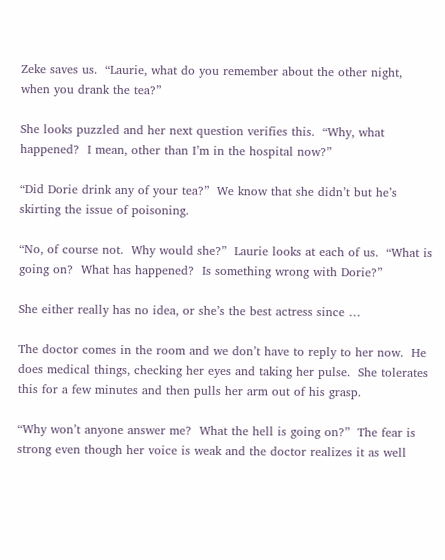Zeke saves us.  “Laurie, what do you remember about the other night, when you drank the tea?”

She looks puzzled and her next question verifies this.  “Why, what happened?  I mean, other than I’m in the hospital now?”

“Did Dorie drink any of your tea?”  We know that she didn’t but he’s skirting the issue of poisoning.

“No, of course not.  Why would she?”  Laurie looks at each of us.  “What is going on?  What has happened?  Is something wrong with Dorie?”

She either really has no idea, or she’s the best actress since …

The doctor comes in the room and we don’t have to reply to her now.  He does medical things, checking her eyes and taking her pulse.  She tolerates this for a few minutes and then pulls her arm out of his grasp.

“Why won’t anyone answer me?  What the hell is going on?”  The fear is strong even though her voice is weak and the doctor realizes it as well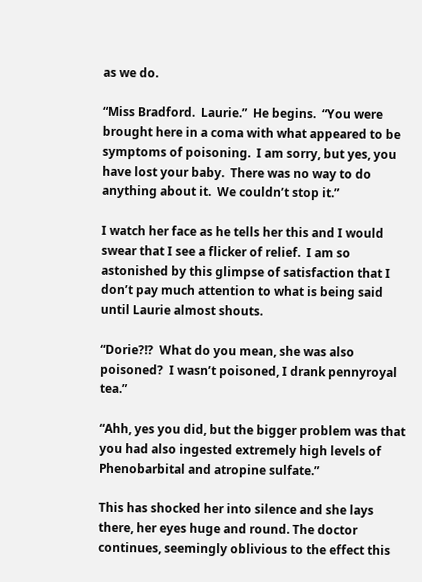as we do.

“Miss Bradford.  Laurie.”  He begins.  “You were brought here in a coma with what appeared to be symptoms of poisoning.  I am sorry, but yes, you have lost your baby.  There was no way to do anything about it.  We couldn’t stop it.”

I watch her face as he tells her this and I would swear that I see a flicker of relief.  I am so astonished by this glimpse of satisfaction that I don’t pay much attention to what is being said until Laurie almost shouts.

“Dorie?!?  What do you mean, she was also poisoned?  I wasn’t poisoned, I drank pennyroyal tea.”

“Ahh, yes you did, but the bigger problem was that you had also ingested extremely high levels of Phenobarbital and atropine sulfate.”

This has shocked her into silence and she lays there, her eyes huge and round. The doctor continues, seemingly oblivious to the effect this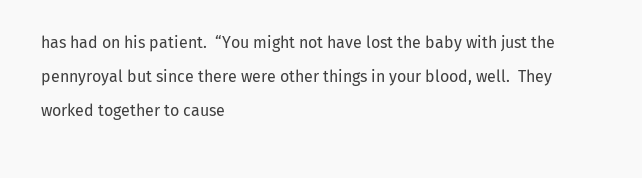has had on his patient.  “You might not have lost the baby with just the pennyroyal but since there were other things in your blood, well.  They worked together to cause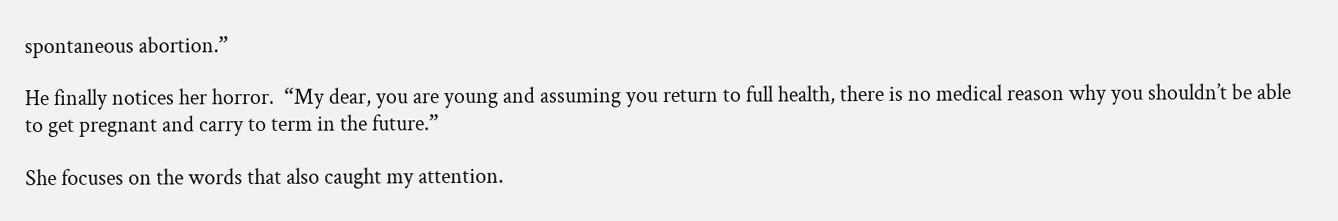spontaneous abortion.”

He finally notices her horror.  “My dear, you are young and assuming you return to full health, there is no medical reason why you shouldn’t be able to get pregnant and carry to term in the future.”

She focuses on the words that also caught my attention.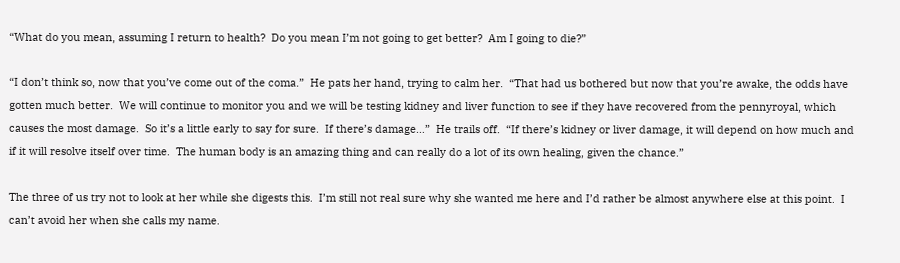“What do you mean, assuming I return to health?  Do you mean I’m not going to get better?  Am I going to die?”

“I don’t think so, now that you’ve come out of the coma.”  He pats her hand, trying to calm her.  “That had us bothered but now that you’re awake, the odds have gotten much better.  We will continue to monitor you and we will be testing kidney and liver function to see if they have recovered from the pennyroyal, which causes the most damage.  So it’s a little early to say for sure.  If there’s damage…”  He trails off.  “If there’s kidney or liver damage, it will depend on how much and if it will resolve itself over time.  The human body is an amazing thing and can really do a lot of its own healing, given the chance.”

The three of us try not to look at her while she digests this.  I’m still not real sure why she wanted me here and I’d rather be almost anywhere else at this point.  I can’t avoid her when she calls my name.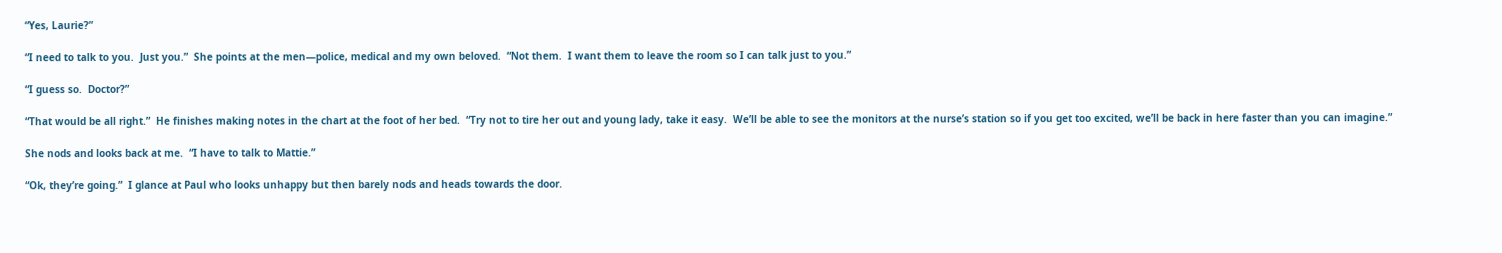“Yes, Laurie?”

“I need to talk to you.  Just you.”  She points at the men—police, medical and my own beloved.  “Not them.  I want them to leave the room so I can talk just to you.”

“I guess so.  Doctor?”

“That would be all right.”  He finishes making notes in the chart at the foot of her bed.  “Try not to tire her out and young lady, take it easy.  We’ll be able to see the monitors at the nurse’s station so if you get too excited, we’ll be back in here faster than you can imagine.”

She nods and looks back at me.  “I have to talk to Mattie.”

“Ok, they’re going.”  I glance at Paul who looks unhappy but then barely nods and heads towards the door.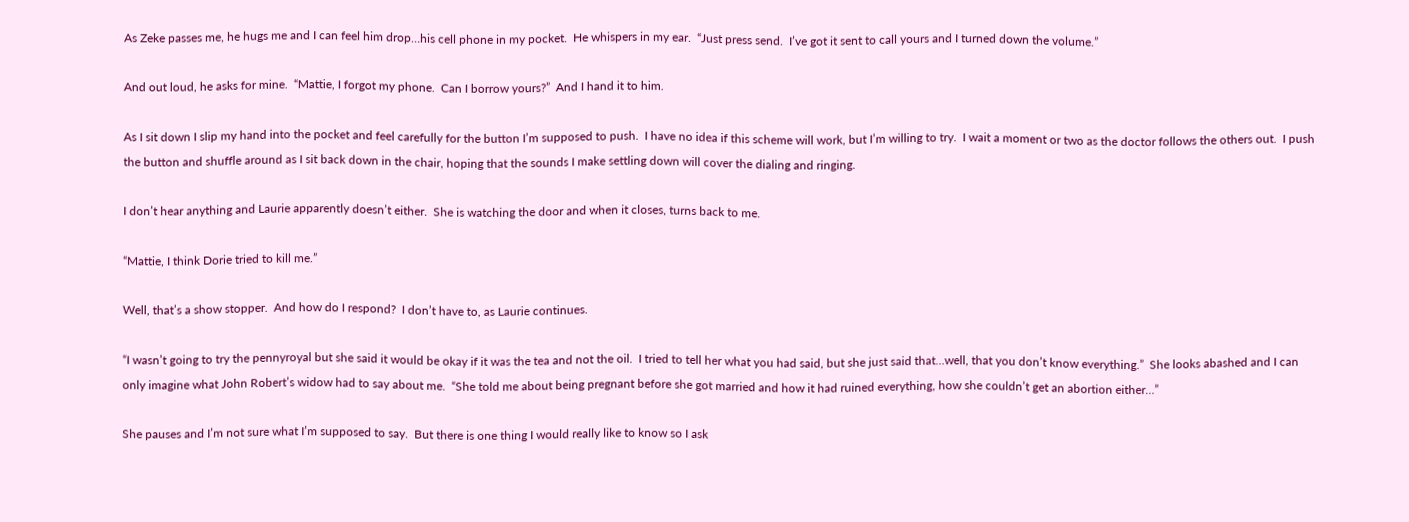As Zeke passes me, he hugs me and I can feel him drop…his cell phone in my pocket.  He whispers in my ear.  “Just press send.  I’ve got it sent to call yours and I turned down the volume.”

And out loud, he asks for mine.  “Mattie, I forgot my phone.  Can I borrow yours?”  And I hand it to him.

As I sit down I slip my hand into the pocket and feel carefully for the button I’m supposed to push.  I have no idea if this scheme will work, but I’m willing to try.  I wait a moment or two as the doctor follows the others out.  I push the button and shuffle around as I sit back down in the chair, hoping that the sounds I make settling down will cover the dialing and ringing.

I don’t hear anything and Laurie apparently doesn’t either.  She is watching the door and when it closes, turns back to me.

“Mattie, I think Dorie tried to kill me.”

Well, that’s a show stopper.  And how do I respond?  I don’t have to, as Laurie continues.

“I wasn’t going to try the pennyroyal but she said it would be okay if it was the tea and not the oil.  I tried to tell her what you had said, but she just said that…well, that you don’t know everything.”  She looks abashed and I can only imagine what John Robert’s widow had to say about me.  “She told me about being pregnant before she got married and how it had ruined everything, how she couldn’t get an abortion either…”

She pauses and I’m not sure what I’m supposed to say.  But there is one thing I would really like to know so I ask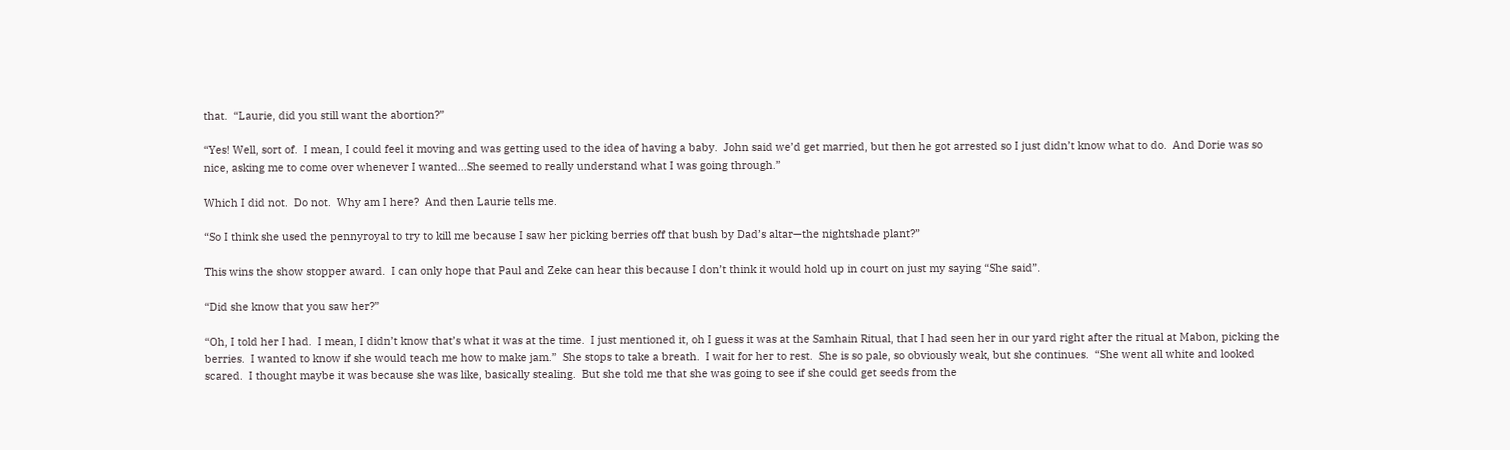that.  “Laurie, did you still want the abortion?”

“Yes! Well, sort of.  I mean, I could feel it moving and was getting used to the idea of having a baby.  John said we’d get married, but then he got arrested so I just didn’t know what to do.  And Dorie was so nice, asking me to come over whenever I wanted…She seemed to really understand what I was going through.”

Which I did not.  Do not.  Why am I here?  And then Laurie tells me.

“So I think she used the pennyroyal to try to kill me because I saw her picking berries off that bush by Dad’s altar—the nightshade plant?”

This wins the show stopper award.  I can only hope that Paul and Zeke can hear this because I don’t think it would hold up in court on just my saying “She said”.

“Did she know that you saw her?”

“Oh, I told her I had.  I mean, I didn’t know that’s what it was at the time.  I just mentioned it, oh I guess it was at the Samhain Ritual, that I had seen her in our yard right after the ritual at Mabon, picking the berries.  I wanted to know if she would teach me how to make jam.”  She stops to take a breath.  I wait for her to rest.  She is so pale, so obviously weak, but she continues.  “She went all white and looked scared.  I thought maybe it was because she was like, basically stealing.  But she told me that she was going to see if she could get seeds from the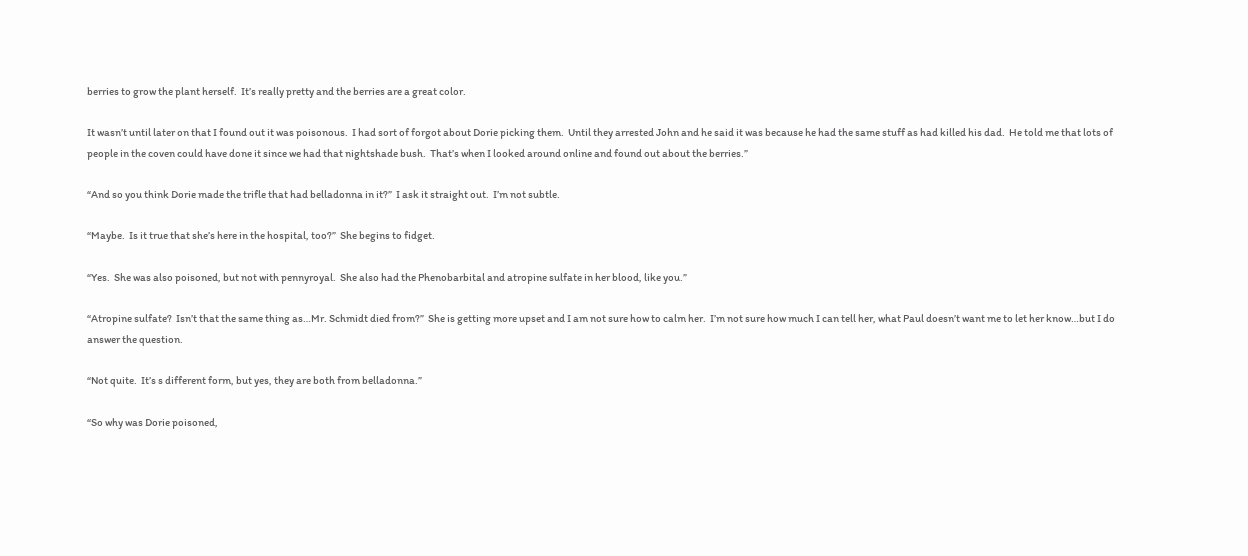berries to grow the plant herself.  It’s really pretty and the berries are a great color.

It wasn’t until later on that I found out it was poisonous.  I had sort of forgot about Dorie picking them.  Until they arrested John and he said it was because he had the same stuff as had killed his dad.  He told me that lots of people in the coven could have done it since we had that nightshade bush.  That’s when I looked around online and found out about the berries.”

“And so you think Dorie made the trifle that had belladonna in it?”  I ask it straight out.  I’m not subtle.

“Maybe.  Is it true that she’s here in the hospital, too?”  She begins to fidget.

“Yes.  She was also poisoned, but not with pennyroyal.  She also had the Phenobarbital and atropine sulfate in her blood, like you.”

“Atropine sulfate?  Isn’t that the same thing as…Mr. Schmidt died from?”  She is getting more upset and I am not sure how to calm her.  I’m not sure how much I can tell her, what Paul doesn’t want me to let her know…but I do answer the question.

“Not quite.  It’s s different form, but yes, they are both from belladonna.”

“So why was Dorie poisoned,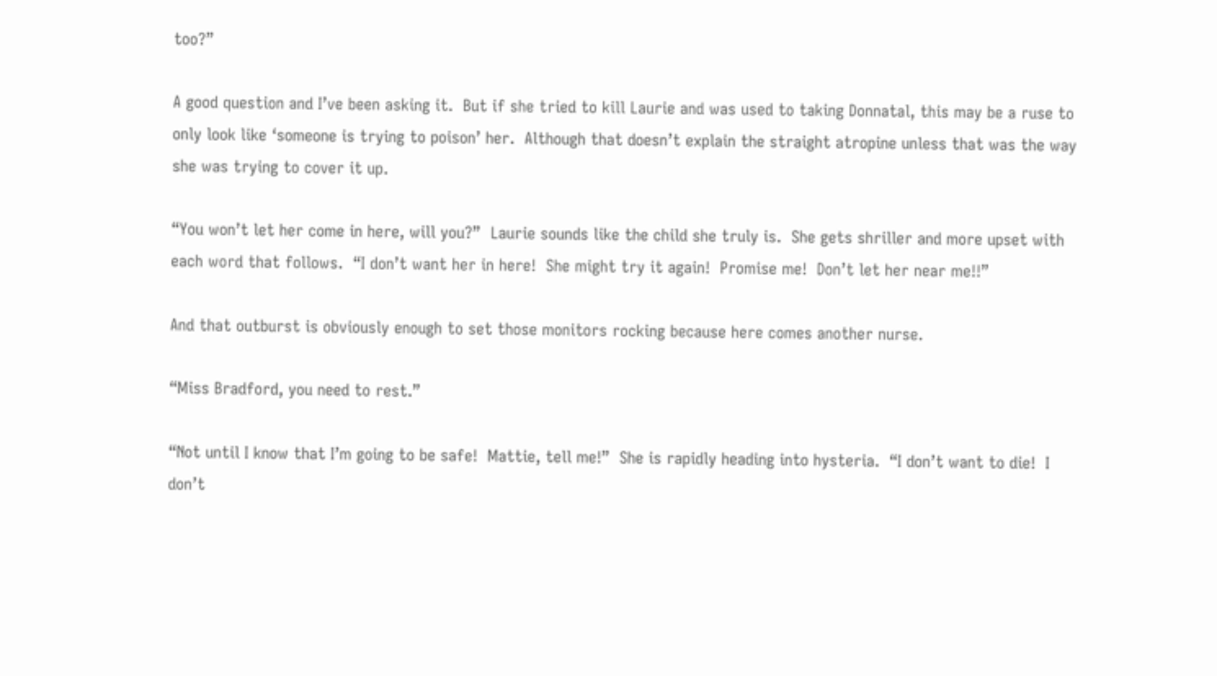too?”

A good question and I’ve been asking it.  But if she tried to kill Laurie and was used to taking Donnatal, this may be a ruse to only look like ‘someone is trying to poison’ her.  Although that doesn’t explain the straight atropine unless that was the way she was trying to cover it up.

“You won’t let her come in here, will you?”  Laurie sounds like the child she truly is.  She gets shriller and more upset with each word that follows.  “I don’t want her in here!  She might try it again!  Promise me!  Don’t let her near me!!”

And that outburst is obviously enough to set those monitors rocking because here comes another nurse.

“Miss Bradford, you need to rest.”

“Not until I know that I’m going to be safe!  Mattie, tell me!”  She is rapidly heading into hysteria.  “I don’t want to die!  I don’t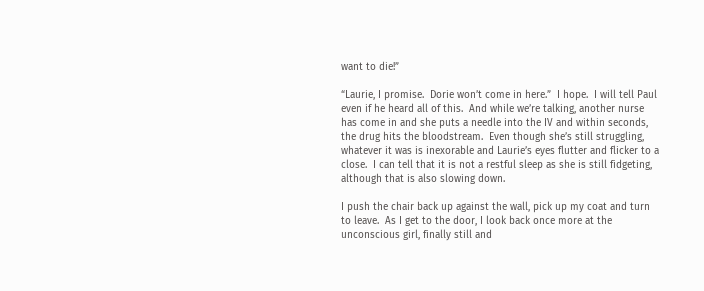want to die!”

“Laurie, I promise.  Dorie won’t come in here.”  I hope.  I will tell Paul even if he heard all of this.  And while we’re talking, another nurse has come in and she puts a needle into the IV and within seconds, the drug hits the bloodstream.  Even though she’s still struggling, whatever it was is inexorable and Laurie’s eyes flutter and flicker to a close.  I can tell that it is not a restful sleep as she is still fidgeting, although that is also slowing down.

I push the chair back up against the wall, pick up my coat and turn to leave.  As I get to the door, I look back once more at the unconscious girl, finally still and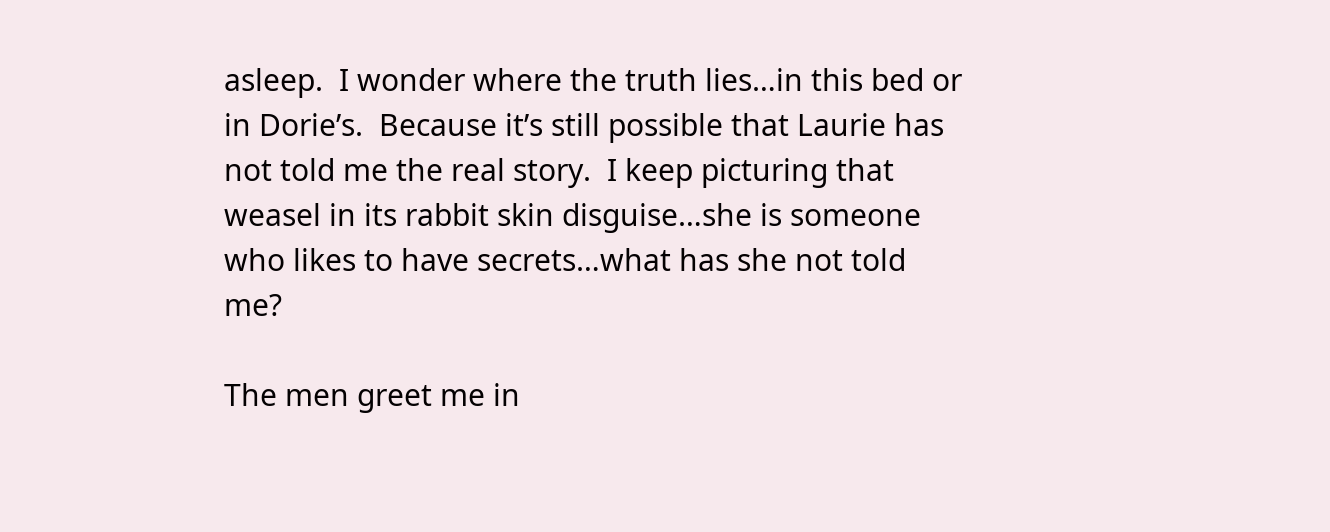asleep.  I wonder where the truth lies…in this bed or in Dorie’s.  Because it’s still possible that Laurie has not told me the real story.  I keep picturing that weasel in its rabbit skin disguise…she is someone who likes to have secrets…what has she not told me?

The men greet me in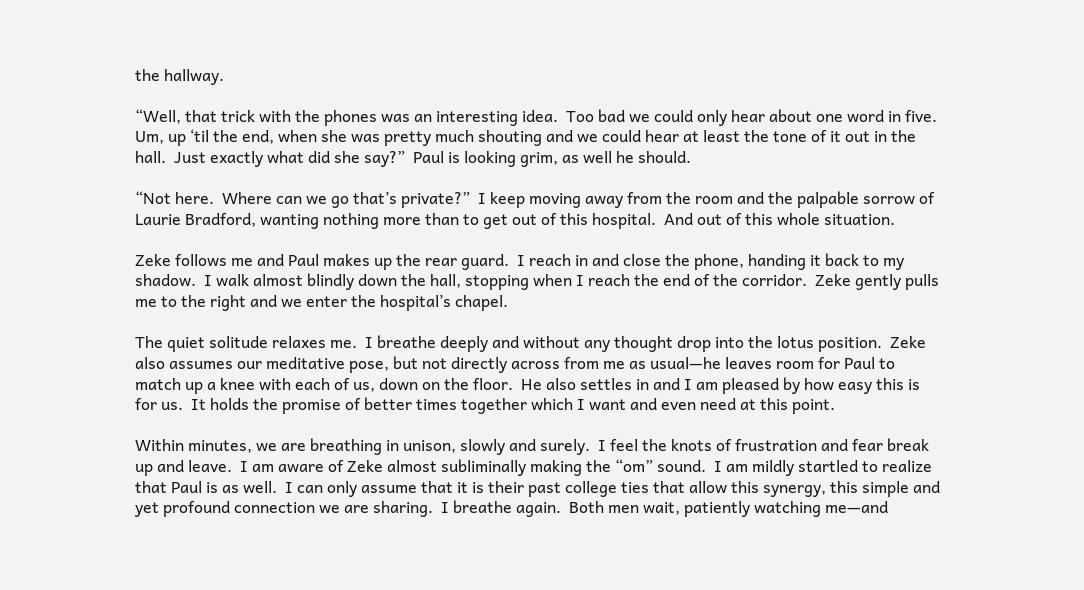the hallway.

“Well, that trick with the phones was an interesting idea.  Too bad we could only hear about one word in five.  Um, up ‘til the end, when she was pretty much shouting and we could hear at least the tone of it out in the hall.  Just exactly what did she say?”  Paul is looking grim, as well he should.

“Not here.  Where can we go that’s private?”  I keep moving away from the room and the palpable sorrow of Laurie Bradford, wanting nothing more than to get out of this hospital.  And out of this whole situation.

Zeke follows me and Paul makes up the rear guard.  I reach in and close the phone, handing it back to my shadow.  I walk almost blindly down the hall, stopping when I reach the end of the corridor.  Zeke gently pulls me to the right and we enter the hospital’s chapel.

The quiet solitude relaxes me.  I breathe deeply and without any thought drop into the lotus position.  Zeke also assumes our meditative pose, but not directly across from me as usual—he leaves room for Paul to match up a knee with each of us, down on the floor.  He also settles in and I am pleased by how easy this is for us.  It holds the promise of better times together which I want and even need at this point.

Within minutes, we are breathing in unison, slowly and surely.  I feel the knots of frustration and fear break up and leave.  I am aware of Zeke almost subliminally making the “om” sound.  I am mildly startled to realize that Paul is as well.  I can only assume that it is their past college ties that allow this synergy, this simple and yet profound connection we are sharing.  I breathe again.  Both men wait, patiently watching me—and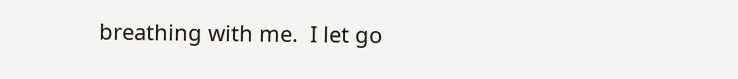breathing with me.  I let go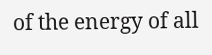of the energy of all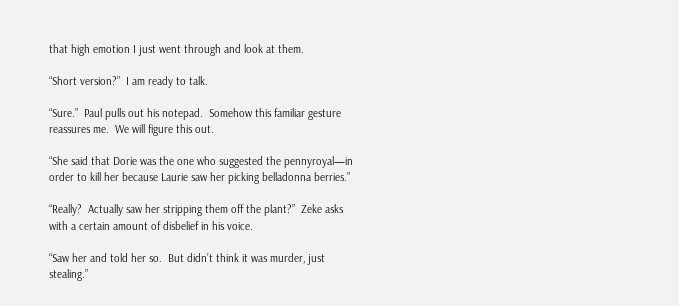that high emotion I just went through and look at them.

“Short version?”  I am ready to talk.

“Sure.”  Paul pulls out his notepad.  Somehow this familiar gesture reassures me.  We will figure this out.

“She said that Dorie was the one who suggested the pennyroyal—in order to kill her because Laurie saw her picking belladonna berries.”

“Really?  Actually saw her stripping them off the plant?”  Zeke asks with a certain amount of disbelief in his voice.

“Saw her and told her so.  But didn’t think it was murder, just stealing.”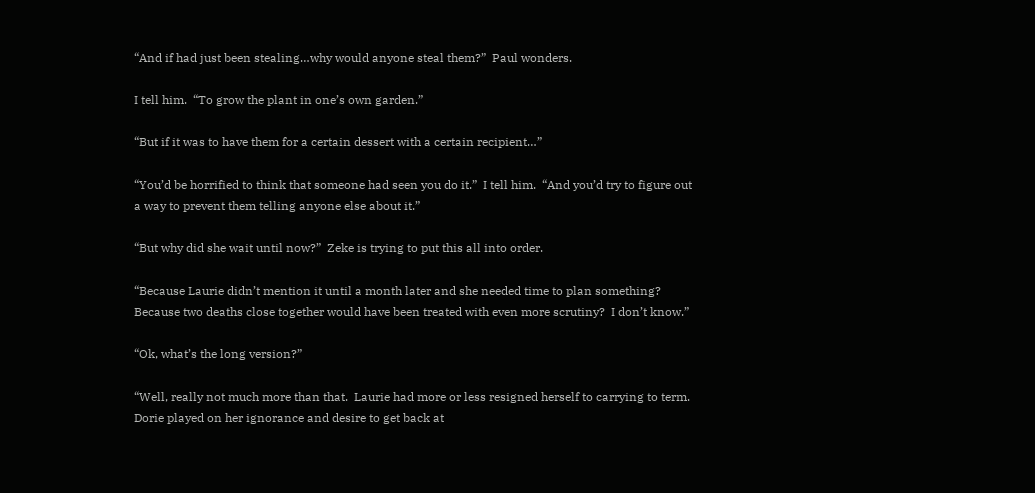“And if had just been stealing…why would anyone steal them?”  Paul wonders.

I tell him.  “To grow the plant in one’s own garden.”

“But if it was to have them for a certain dessert with a certain recipient…”

“You’d be horrified to think that someone had seen you do it.”  I tell him.  “And you’d try to figure out a way to prevent them telling anyone else about it.”

“But why did she wait until now?”  Zeke is trying to put this all into order.

“Because Laurie didn’t mention it until a month later and she needed time to plan something?  Because two deaths close together would have been treated with even more scrutiny?  I don’t know.”

“Ok, what’s the long version?”

“Well, really not much more than that.  Laurie had more or less resigned herself to carrying to term.  Dorie played on her ignorance and desire to get back at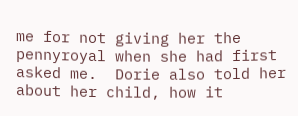me for not giving her the pennyroyal when she had first asked me.  Dorie also told her about her child, how it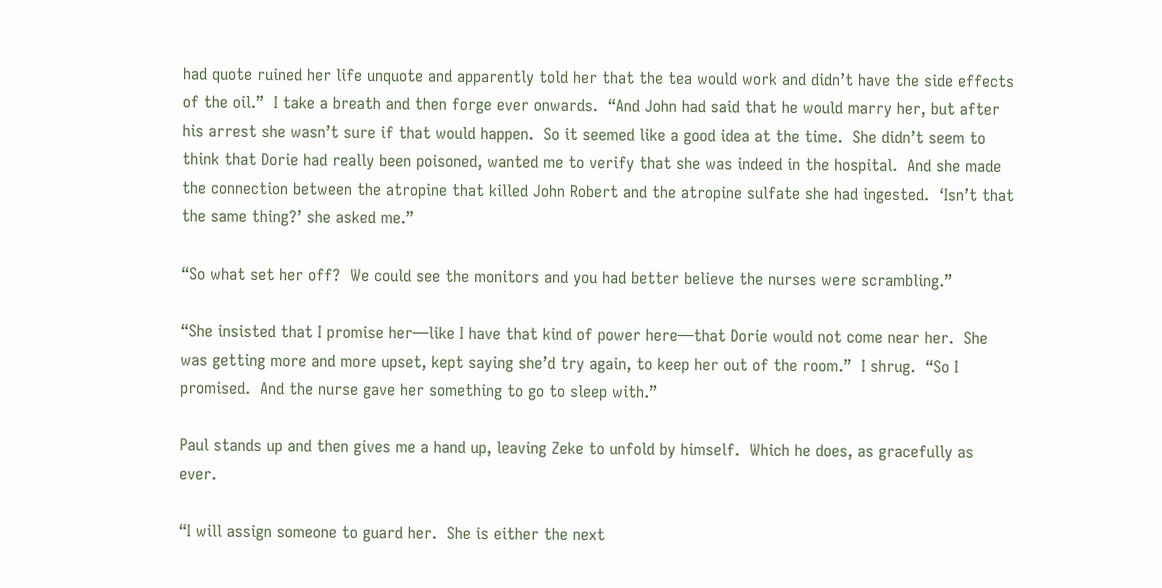had quote ruined her life unquote and apparently told her that the tea would work and didn’t have the side effects of the oil.”  I take a breath and then forge ever onwards.  “And John had said that he would marry her, but after his arrest she wasn’t sure if that would happen.  So it seemed like a good idea at the time.  She didn’t seem to think that Dorie had really been poisoned, wanted me to verify that she was indeed in the hospital.  And she made the connection between the atropine that killed John Robert and the atropine sulfate she had ingested.  ‘Isn’t that the same thing?’ she asked me.”

“So what set her off?  We could see the monitors and you had better believe the nurses were scrambling.”

“She insisted that I promise her—like I have that kind of power here—that Dorie would not come near her.  She was getting more and more upset, kept saying she’d try again, to keep her out of the room.”  I shrug.  “So I promised.  And the nurse gave her something to go to sleep with.”

Paul stands up and then gives me a hand up, leaving Zeke to unfold by himself.  Which he does, as gracefully as ever.

“I will assign someone to guard her.  She is either the next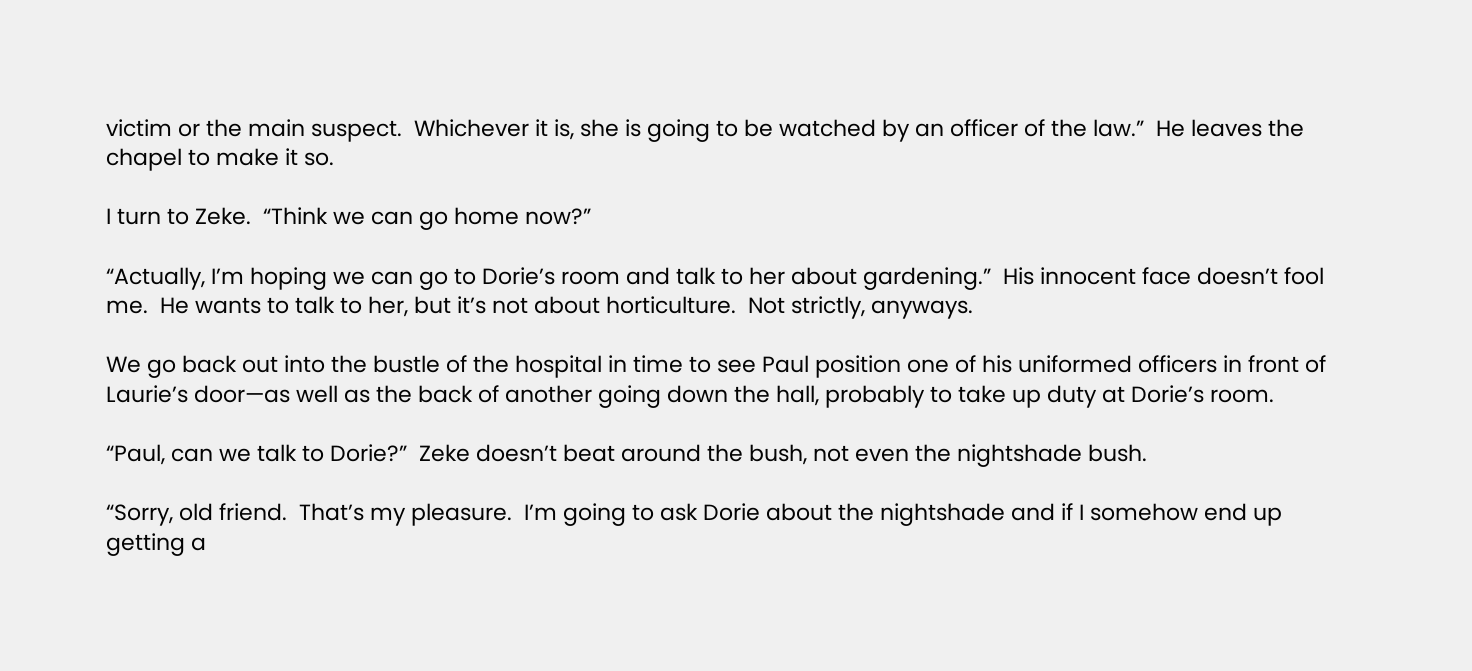victim or the main suspect.  Whichever it is, she is going to be watched by an officer of the law.”  He leaves the chapel to make it so.

I turn to Zeke.  “Think we can go home now?”

“Actually, I’m hoping we can go to Dorie’s room and talk to her about gardening.”  His innocent face doesn’t fool me.  He wants to talk to her, but it’s not about horticulture.  Not strictly, anyways.

We go back out into the bustle of the hospital in time to see Paul position one of his uniformed officers in front of Laurie’s door—as well as the back of another going down the hall, probably to take up duty at Dorie’s room.

“Paul, can we talk to Dorie?”  Zeke doesn’t beat around the bush, not even the nightshade bush.

“Sorry, old friend.  That’s my pleasure.  I’m going to ask Dorie about the nightshade and if I somehow end up getting a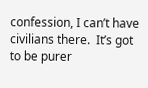confession, I can’t have civilians there.  It’s got to be purer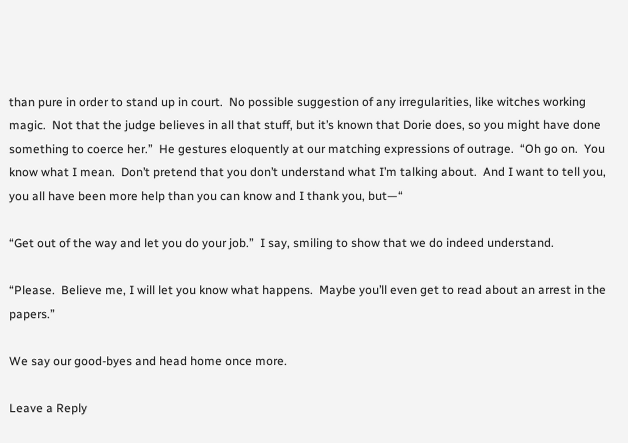than pure in order to stand up in court.  No possible suggestion of any irregularities, like witches working magic.  Not that the judge believes in all that stuff, but it’s known that Dorie does, so you might have done something to coerce her.”  He gestures eloquently at our matching expressions of outrage.  “Oh go on.  You know what I mean.  Don’t pretend that you don’t understand what I’m talking about.  And I want to tell you, you all have been more help than you can know and I thank you, but—“

“Get out of the way and let you do your job.”  I say, smiling to show that we do indeed understand.

“Please.  Believe me, I will let you know what happens.  Maybe you’ll even get to read about an arrest in the papers.”

We say our good-byes and head home once more.

Leave a Reply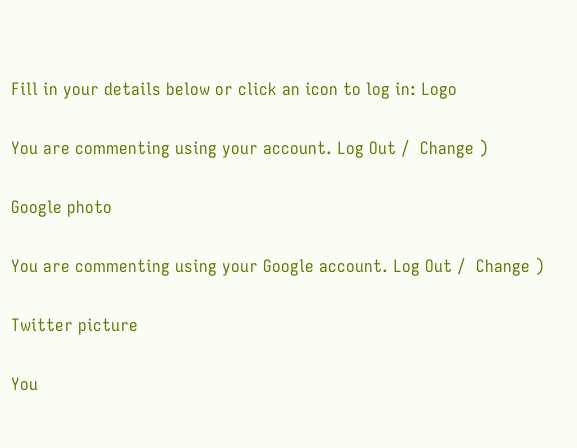Fill in your details below or click an icon to log in: Logo

You are commenting using your account. Log Out /  Change )

Google photo

You are commenting using your Google account. Log Out /  Change )

Twitter picture

You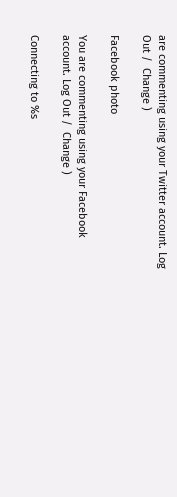are commenting using your Twitter account. Log Out /  Change )

Facebook photo

You are commenting using your Facebook account. Log Out /  Change )

Connecting to %s